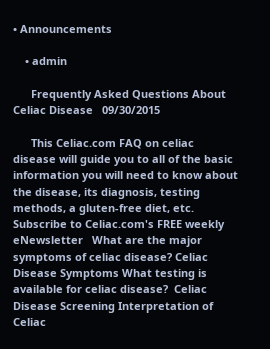• Announcements

    • admin

      Frequently Asked Questions About Celiac Disease   09/30/2015

      This Celiac.com FAQ on celiac disease will guide you to all of the basic information you will need to know about the disease, its diagnosis, testing methods, a gluten-free diet, etc.   Subscribe to Celiac.com's FREE weekly eNewsletter   What are the major symptoms of celiac disease? Celiac Disease Symptoms What testing is available for celiac disease?  Celiac Disease Screening Interpretation of Celiac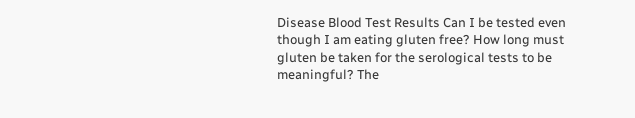Disease Blood Test Results Can I be tested even though I am eating gluten free? How long must gluten be taken for the serological tests to be meaningful? The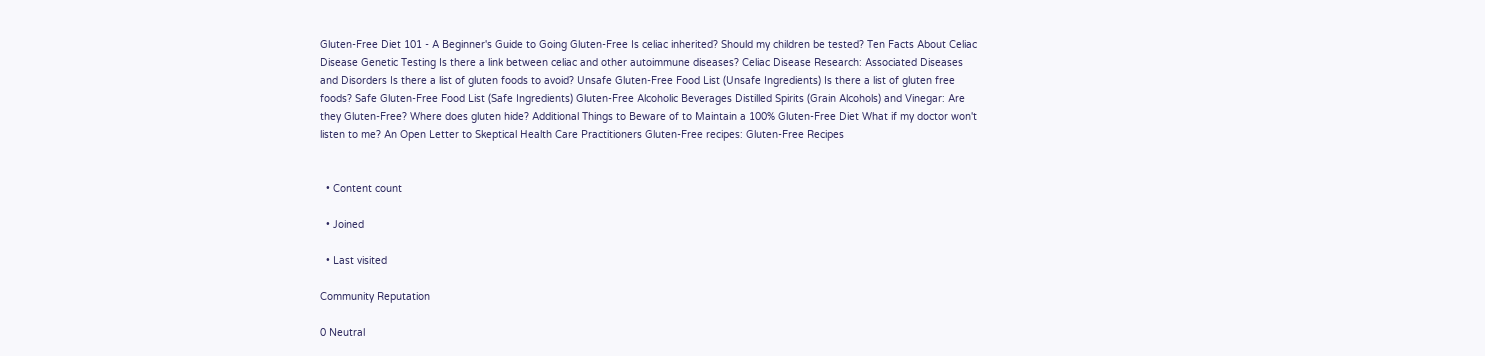Gluten-Free Diet 101 - A Beginner's Guide to Going Gluten-Free Is celiac inherited? Should my children be tested? Ten Facts About Celiac Disease Genetic Testing Is there a link between celiac and other autoimmune diseases? Celiac Disease Research: Associated Diseases and Disorders Is there a list of gluten foods to avoid? Unsafe Gluten-Free Food List (Unsafe Ingredients) Is there a list of gluten free foods? Safe Gluten-Free Food List (Safe Ingredients) Gluten-Free Alcoholic Beverages Distilled Spirits (Grain Alcohols) and Vinegar: Are they Gluten-Free? Where does gluten hide? Additional Things to Beware of to Maintain a 100% Gluten-Free Diet What if my doctor won't listen to me? An Open Letter to Skeptical Health Care Practitioners Gluten-Free recipes: Gluten-Free Recipes


  • Content count

  • Joined

  • Last visited

Community Reputation

0 Neutral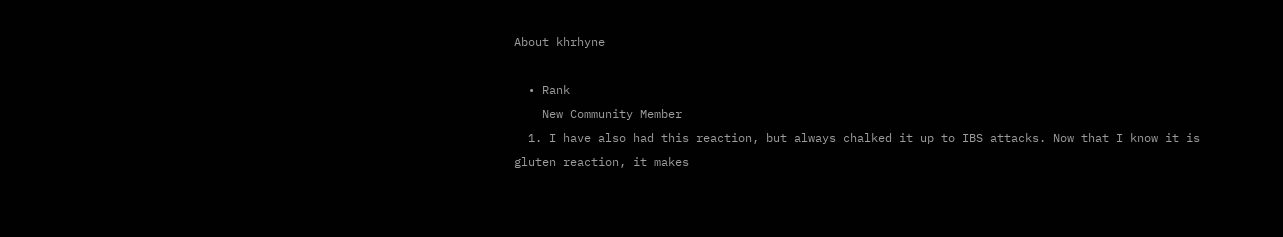About khrhyne

  • Rank
    New Community Member
  1. I have also had this reaction, but always chalked it up to IBS attacks. Now that I know it is gluten reaction, it makes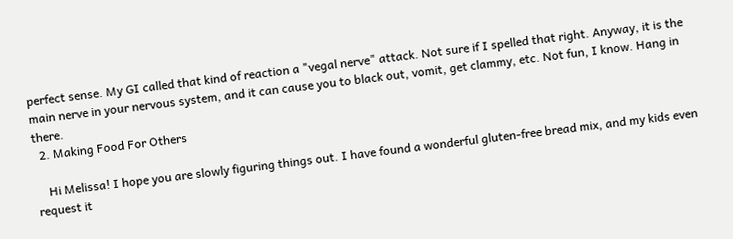perfect sense. My GI called that kind of reaction a "vegal nerve" attack. Not sure if I spelled that right. Anyway, it is the main nerve in your nervous system, and it can cause you to black out, vomit, get clammy, etc. Not fun, I know. Hang in there.
  2. Making Food For Others

    Hi Melissa! I hope you are slowly figuring things out. I have found a wonderful gluten-free bread mix, and my kids even request it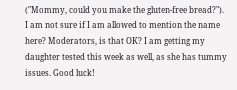("Mommy, could you make the gluten-free bread?"). I am not sure if I am allowed to mention the name here? Moderators, is that OK? I am getting my daughter tested this week as well, as she has tummy issues. Good luck!